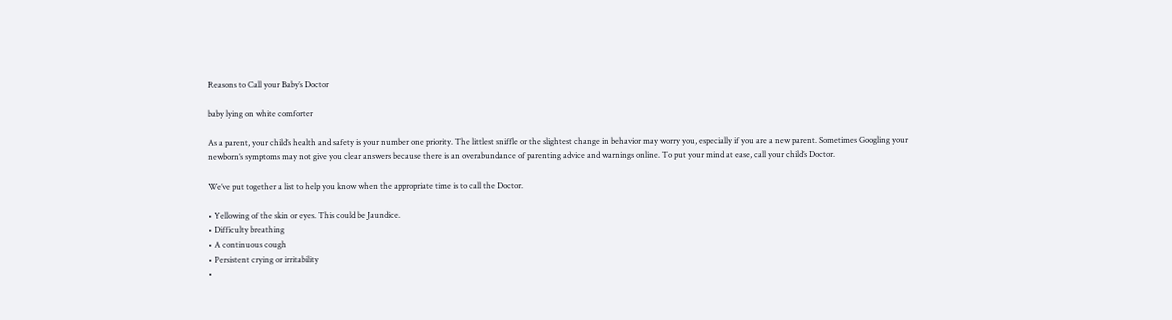Reasons to Call your Baby’s Doctor

baby lying on white comforter

As a parent, your child’s health and safety is your number one priority. The littlest sniffle or the slightest change in behavior may worry you, especially if you are a new parent. Sometimes Googling your newborn’s symptoms may not give you clear answers because there is an overabundance of parenting advice and warnings online. To put your mind at ease, call your child’s Doctor.

We’ve put together a list to help you know when the appropriate time is to call the Doctor.

• Yellowing of the skin or eyes. This could be Jaundice.
• Difficulty breathing
• A continuous cough
• Persistent crying or irritability
•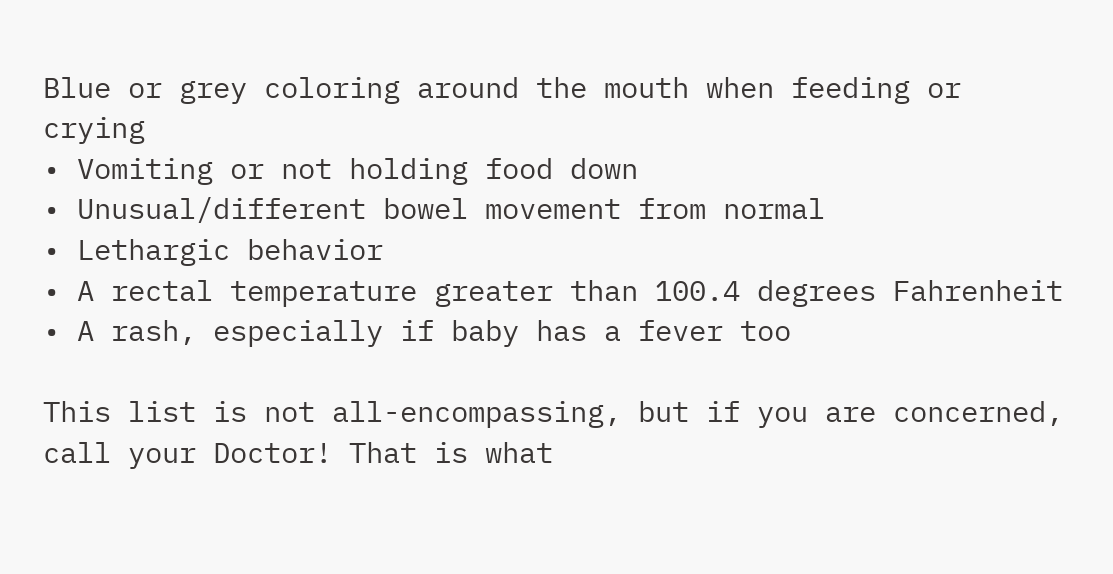Blue or grey coloring around the mouth when feeding or crying
• Vomiting or not holding food down
• Unusual/different bowel movement from normal
• Lethargic behavior
• A rectal temperature greater than 100.4 degrees Fahrenheit
• A rash, especially if baby has a fever too

This list is not all-encompassing, but if you are concerned, call your Doctor! That is what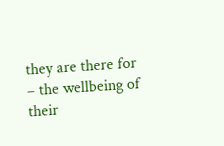they are there for – the wellbeing of their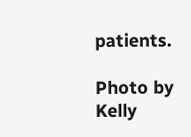patients.

Photo by Kelly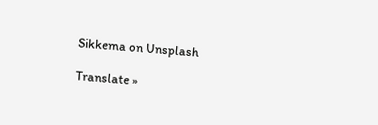Sikkema on Unsplash

Translate »